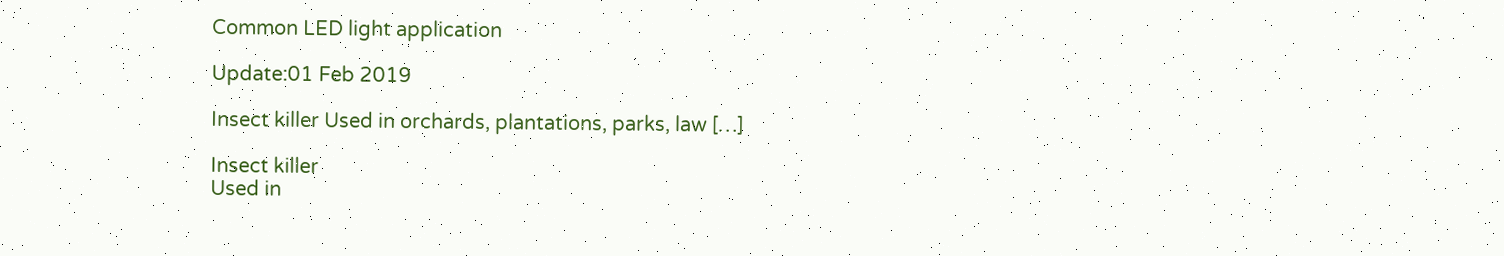Common LED light application

Update:01 Feb 2019

Insect killer Used in orchards, plantations, parks, law […]

Insect killer
Used in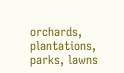orchards, plantations, parks, lawns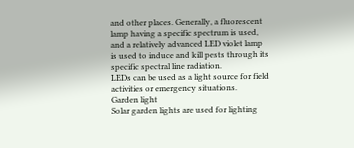and other places. Generally, a fluorescent lamp having a specific spectrum is used, and a relatively advanced LED violet lamp is used to induce and kill pests through its specific spectral line radiation.
LEDs can be used as a light source for field activities or emergency situations.
Garden light
Solar garden lights are used for lighting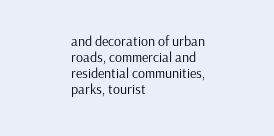and decoration of urban roads, commercial and residential communities, parks, tourist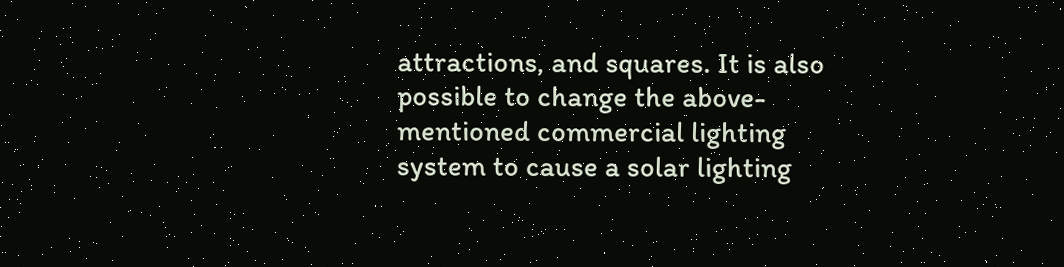attractions, and squares. It is also possible to change the above-mentioned commercial lighting system to cause a solar lighting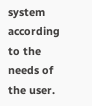system according to the needs of the user.